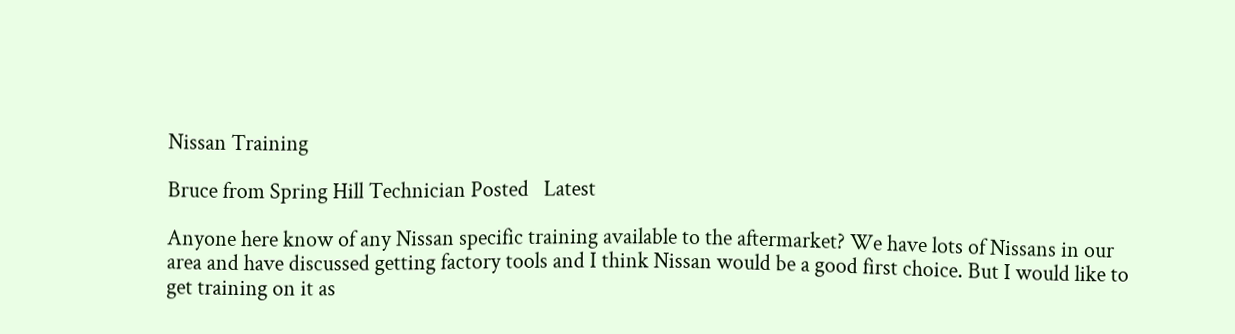Nissan Training

Bruce from Spring Hill Technician Posted   Latest

Anyone here know of any Nissan specific training available to the aftermarket? We have lots of Nissans in our area and have discussed getting factory tools and I think Nissan would be a good first choice. But I would like to get training on it as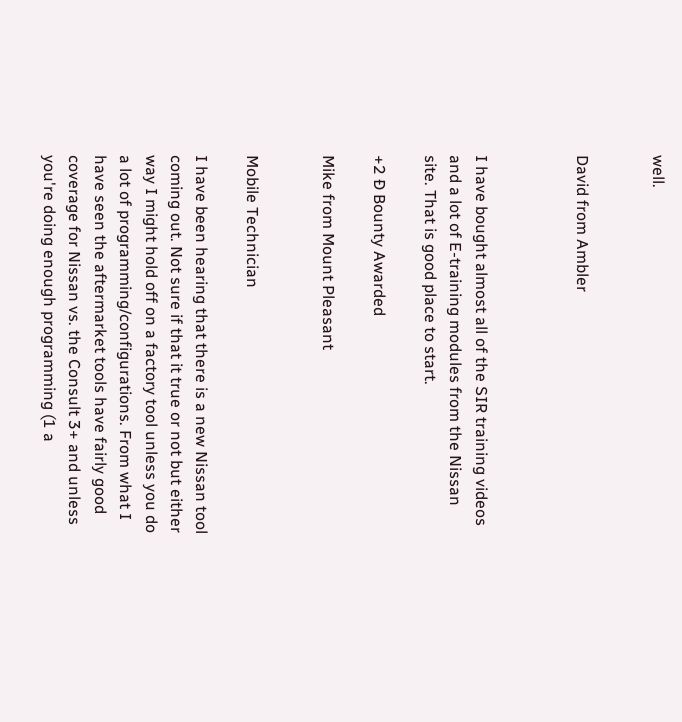well.


David from Ambler



I have bought almost all of the SIR training videos and a lot of E-training modules from the Nissan site. That is good place to start.

+2 Ð Bounty Awarded

Mike from Mount Pleasant


Mobile Technician

I have been hearing that there is a new Nissan tool coming out. Not sure if that it true or not but either way I might hold off on a factory tool unless you do a lot of programming/configurations. From what I have seen the aftermarket tools have fairly good coverage for Nissan vs. the Consult 3+ and unless you're doing enough programming (1 a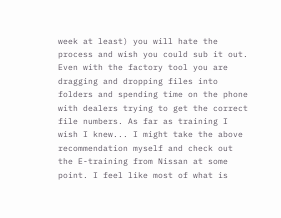week at least) you will hate the process and wish you could sub it out. Even with the factory tool you are dragging and dropping files into folders and spending time on the phone with dealers trying to get the correct file numbers. As far as training I wish I knew... I might take the above recommendation myself and check out the E-training from Nissan at some point. I feel like most of what is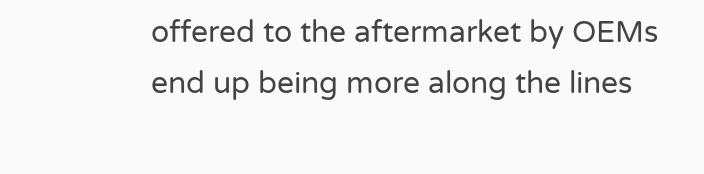offered to the aftermarket by OEMs end up being more along the lines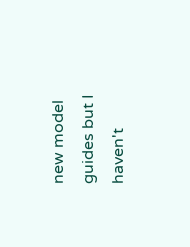new model guides but I haven't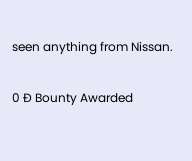seen anything from Nissan.

0 Ð Bounty Awarded